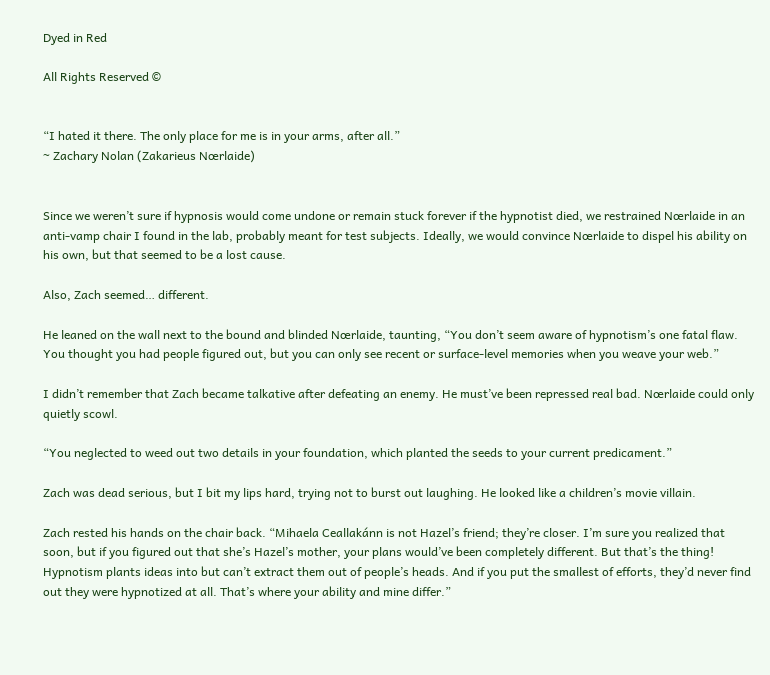Dyed in Red

All Rights Reserved ©


“I hated it there. The only place for me is in your arms, after all.”
~ Zachary Nolan (Zakarieus Nœrlaide)


Since we weren’t sure if hypnosis would come undone or remain stuck forever if the hypnotist died, we restrained Nœrlaide in an anti-vamp chair I found in the lab, probably meant for test subjects. Ideally, we would convince Nœrlaide to dispel his ability on his own, but that seemed to be a lost cause.

Also, Zach seemed… different.

He leaned on the wall next to the bound and blinded Nœrlaide, taunting, “You don’t seem aware of hypnotism’s one fatal flaw. You thought you had people figured out, but you can only see recent or surface-level memories when you weave your web.”

I didn’t remember that Zach became talkative after defeating an enemy. He must’ve been repressed real bad. Nœrlaide could only quietly scowl.

“You neglected to weed out two details in your foundation, which planted the seeds to your current predicament.”

Zach was dead serious, but I bit my lips hard, trying not to burst out laughing. He looked like a children’s movie villain.

Zach rested his hands on the chair back. “Mihaela Ceallakánn is not Hazel’s friend; they’re closer. I’m sure you realized that soon, but if you figured out that she’s Hazel’s mother, your plans would’ve been completely different. But that’s the thing! Hypnotism plants ideas into but can’t extract them out of people’s heads. And if you put the smallest of efforts, they’d never find out they were hypnotized at all. That’s where your ability and mine differ.”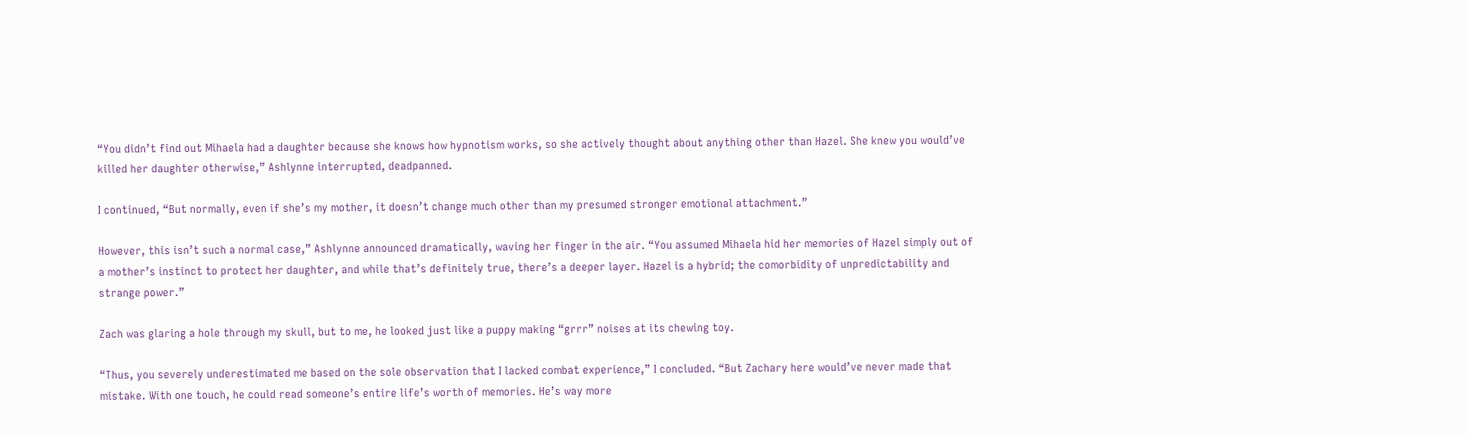“You didn’t find out Mihaela had a daughter because she knows how hypnotism works, so she actively thought about anything other than Hazel. She knew you would’ve killed her daughter otherwise,” Ashlynne interrupted, deadpanned.

I continued, “But normally, even if she’s my mother, it doesn’t change much other than my presumed stronger emotional attachment.”

However, this isn’t such a normal case,” Ashlynne announced dramatically, waving her finger in the air. “You assumed Mihaela hid her memories of Hazel simply out of a mother’s instinct to protect her daughter, and while that’s definitely true, there’s a deeper layer. Hazel is a hybrid; the comorbidity of unpredictability and strange power.”

Zach was glaring a hole through my skull, but to me, he looked just like a puppy making “grrr” noises at its chewing toy.

“Thus, you severely underestimated me based on the sole observation that I lacked combat experience,” I concluded. “But Zachary here would’ve never made that mistake. With one touch, he could read someone’s entire life’s worth of memories. He’s way more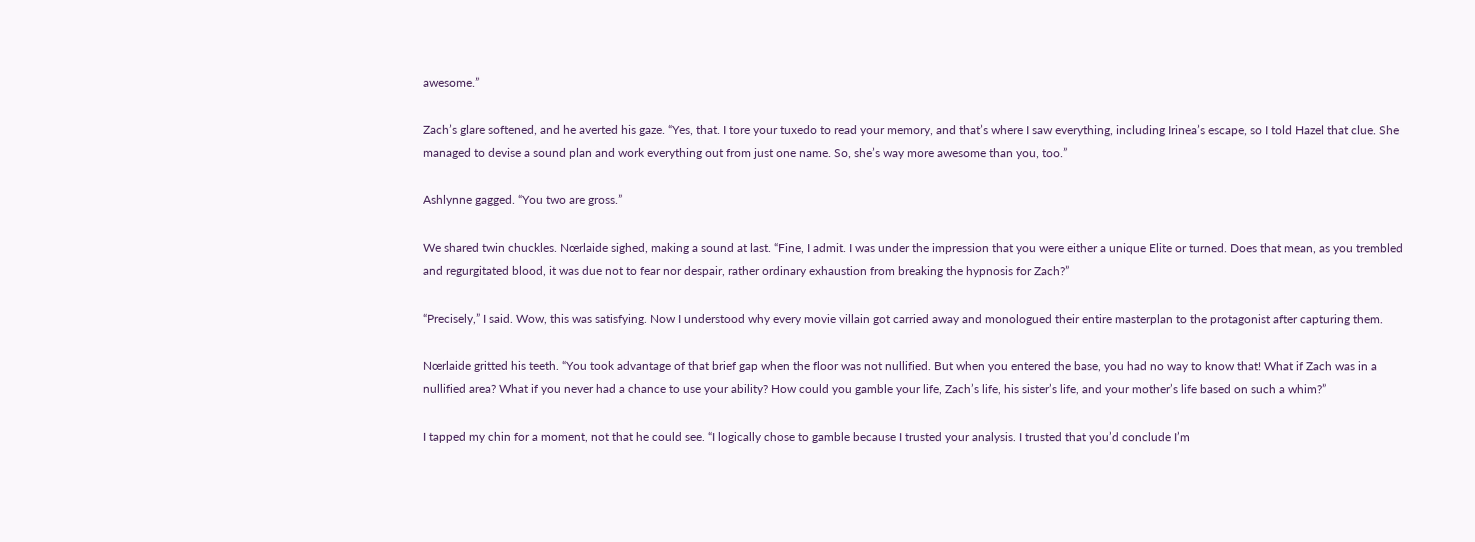awesome.”

Zach’s glare softened, and he averted his gaze. “Yes, that. I tore your tuxedo to read your memory, and that’s where I saw everything, including Irinea’s escape, so I told Hazel that clue. She managed to devise a sound plan and work everything out from just one name. So, she’s way more awesome than you, too.”

Ashlynne gagged. “You two are gross.”

We shared twin chuckles. Nœrlaide sighed, making a sound at last. “Fine, I admit. I was under the impression that you were either a unique Elite or turned. Does that mean, as you trembled and regurgitated blood, it was due not to fear nor despair, rather ordinary exhaustion from breaking the hypnosis for Zach?”

“Precisely,” I said. Wow, this was satisfying. Now I understood why every movie villain got carried away and monologued their entire masterplan to the protagonist after capturing them.

Nœrlaide gritted his teeth. “You took advantage of that brief gap when the floor was not nullified. But when you entered the base, you had no way to know that! What if Zach was in a nullified area? What if you never had a chance to use your ability? How could you gamble your life, Zach’s life, his sister’s life, and your mother’s life based on such a whim?”

I tapped my chin for a moment, not that he could see. “I logically chose to gamble because I trusted your analysis. I trusted that you’d conclude I’m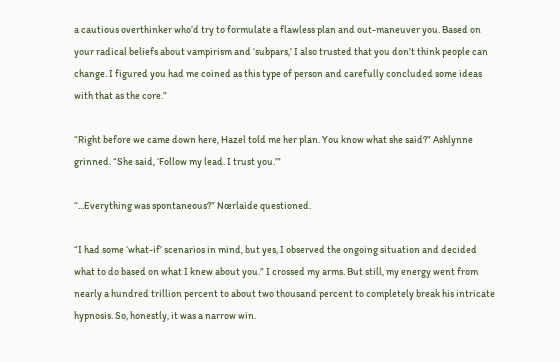a cautious overthinker who’d try to formulate a flawless plan and out-maneuver you. Based on your radical beliefs about vampirism and ‘subpars,’ I also trusted that you don’t think people can change. I figured you had me coined as this type of person and carefully concluded some ideas with that as the core.”

“Right before we came down here, Hazel told me her plan. You know what she said?” Ashlynne grinned. “She said, ‘Follow my lead. I trust you.’”

“...Everything was spontaneous?” Nœrlaide questioned.

“I had some ‘what-if’ scenarios in mind, but yes, I observed the ongoing situation and decided what to do based on what I knew about you.” I crossed my arms. But still, my energy went from nearly a hundred trillion percent to about two thousand percent to completely break his intricate hypnosis. So, honestly, it was a narrow win.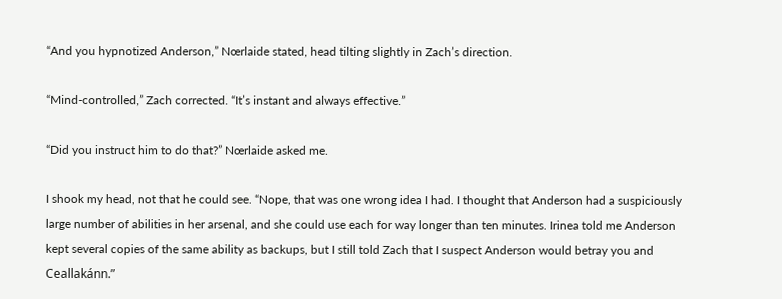“And you hypnotized Anderson,” Nœrlaide stated, head tilting slightly in Zach’s direction.

“Mind-controlled,” Zach corrected. “It’s instant and always effective.”

“Did you instruct him to do that?” Nœrlaide asked me.

I shook my head, not that he could see. “Nope, that was one wrong idea I had. I thought that Anderson had a suspiciously large number of abilities in her arsenal, and she could use each for way longer than ten minutes. Irinea told me Anderson kept several copies of the same ability as backups, but I still told Zach that I suspect Anderson would betray you and Ceallakánn.”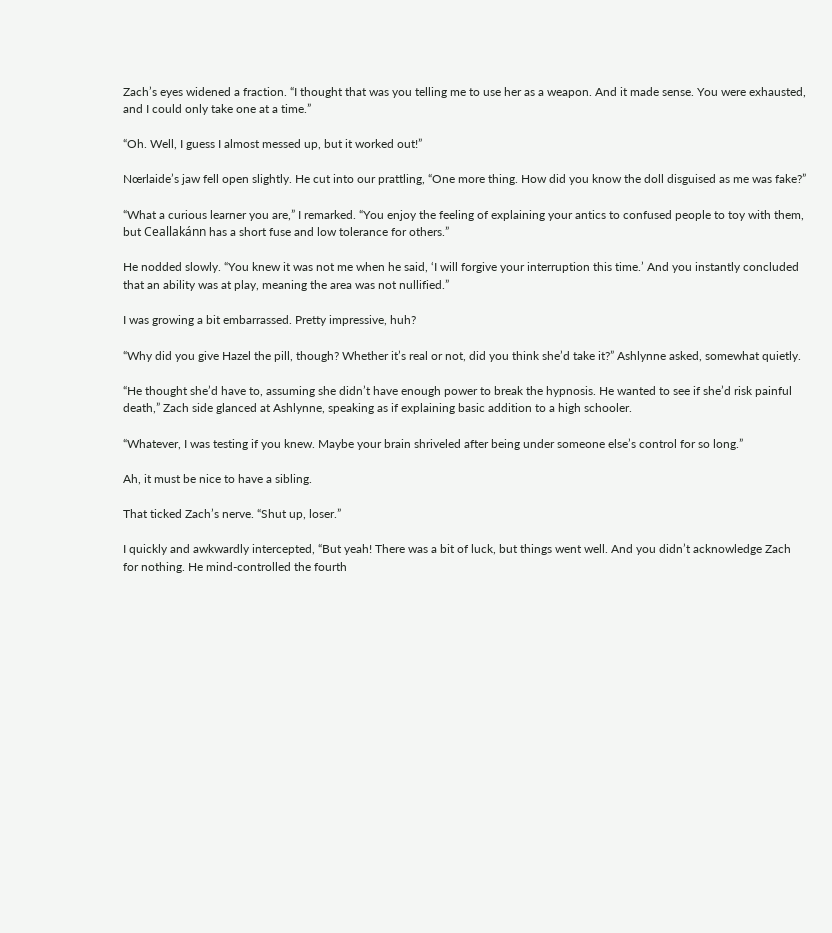Zach’s eyes widened a fraction. “I thought that was you telling me to use her as a weapon. And it made sense. You were exhausted, and I could only take one at a time.”

“Oh. Well, I guess I almost messed up, but it worked out!”

Nœrlaide’s jaw fell open slightly. He cut into our prattling, “One more thing. How did you know the doll disguised as me was fake?”

“What a curious learner you are,” I remarked. “You enjoy the feeling of explaining your antics to confused people to toy with them, but Ceallakánn has a short fuse and low tolerance for others.”

He nodded slowly. “You knew it was not me when he said, ‘I will forgive your interruption this time.’ And you instantly concluded that an ability was at play, meaning the area was not nullified.”

I was growing a bit embarrassed. Pretty impressive, huh?

“Why did you give Hazel the pill, though? Whether it’s real or not, did you think she’d take it?” Ashlynne asked, somewhat quietly.

“He thought she’d have to, assuming she didn’t have enough power to break the hypnosis. He wanted to see if she’d risk painful death,” Zach side glanced at Ashlynne, speaking as if explaining basic addition to a high schooler.

“Whatever, I was testing if you knew. Maybe your brain shriveled after being under someone else’s control for so long.”

Ah, it must be nice to have a sibling.

That ticked Zach’s nerve. “Shut up, loser.”

I quickly and awkwardly intercepted, “But yeah! There was a bit of luck, but things went well. And you didn’t acknowledge Zach for nothing. He mind-controlled the fourth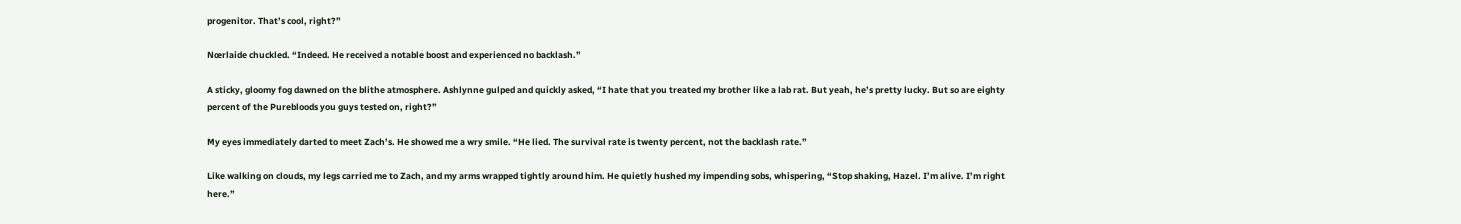progenitor. That’s cool, right?”

Nœrlaide chuckled. “Indeed. He received a notable boost and experienced no backlash.”

A sticky, gloomy fog dawned on the blithe atmosphere. Ashlynne gulped and quickly asked, “I hate that you treated my brother like a lab rat. But yeah, he’s pretty lucky. But so are eighty percent of the Purebloods you guys tested on, right?”

My eyes immediately darted to meet Zach’s. He showed me a wry smile. “He lied. The survival rate is twenty percent, not the backlash rate.”

Like walking on clouds, my legs carried me to Zach, and my arms wrapped tightly around him. He quietly hushed my impending sobs, whispering, “Stop shaking, Hazel. I’m alive. I’m right here.”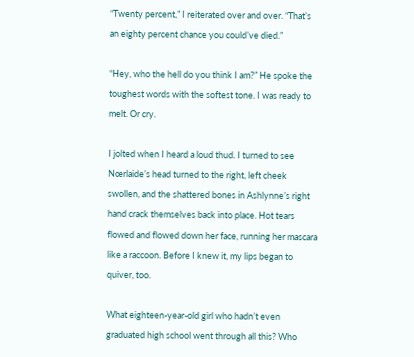“Twenty percent,” I reiterated over and over. “That’s an eighty percent chance you could’ve died.”

“Hey, who the hell do you think I am?” He spoke the toughest words with the softest tone. I was ready to melt. Or cry.

I jolted when I heard a loud thud. I turned to see Nœrlaide’s head turned to the right, left cheek swollen, and the shattered bones in Ashlynne’s right hand crack themselves back into place. Hot tears flowed and flowed down her face, running her mascara like a raccoon. Before I knew it, my lips began to quiver, too.

What eighteen-year-old girl who hadn’t even graduated high school went through all this? Who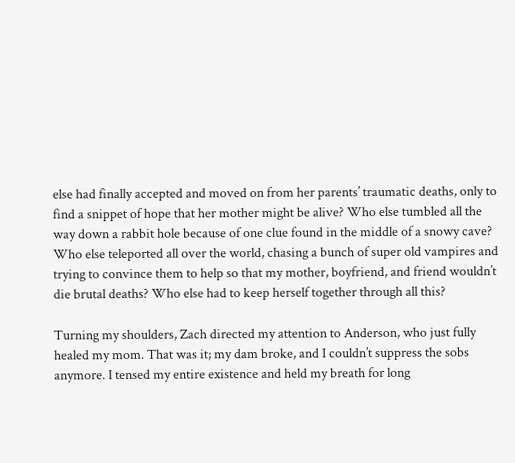else had finally accepted and moved on from her parents’ traumatic deaths, only to find a snippet of hope that her mother might be alive? Who else tumbled all the way down a rabbit hole because of one clue found in the middle of a snowy cave? Who else teleported all over the world, chasing a bunch of super old vampires and trying to convince them to help so that my mother, boyfriend, and friend wouldn’t die brutal deaths? Who else had to keep herself together through all this?

Turning my shoulders, Zach directed my attention to Anderson, who just fully healed my mom. That was it; my dam broke, and I couldn’t suppress the sobs anymore. I tensed my entire existence and held my breath for long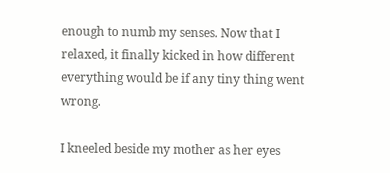enough to numb my senses. Now that I relaxed, it finally kicked in how different everything would be if any tiny thing went wrong.

I kneeled beside my mother as her eyes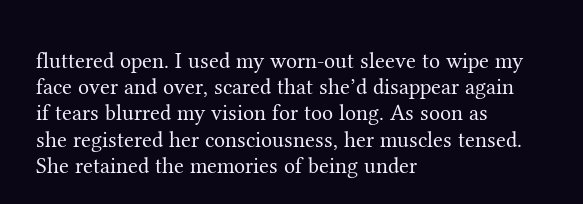fluttered open. I used my worn-out sleeve to wipe my face over and over, scared that she’d disappear again if tears blurred my vision for too long. As soon as she registered her consciousness, her muscles tensed. She retained the memories of being under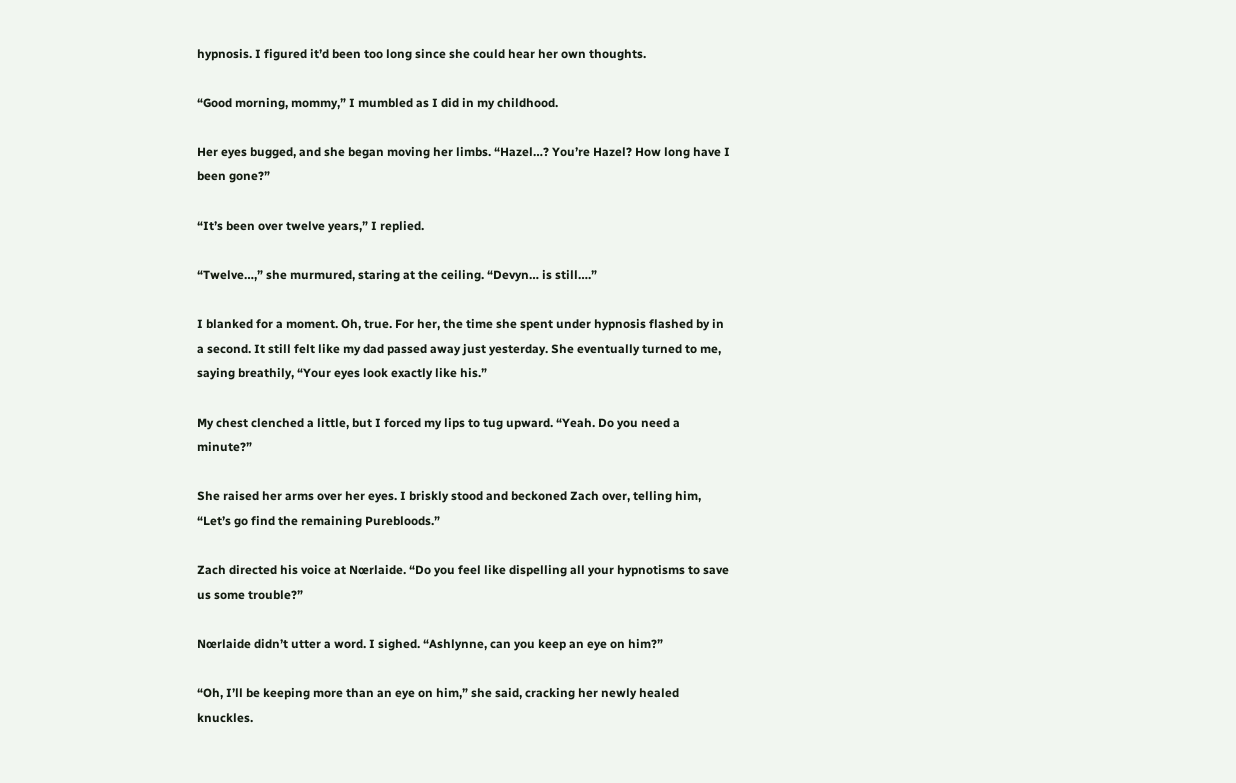hypnosis. I figured it’d been too long since she could hear her own thoughts.

“Good morning, mommy,” I mumbled as I did in my childhood.

Her eyes bugged, and she began moving her limbs. “Hazel…? You’re Hazel? How long have I been gone?”

“It’s been over twelve years,” I replied.

“Twelve…,” she murmured, staring at the ceiling. “Devyn… is still….”

I blanked for a moment. Oh, true. For her, the time she spent under hypnosis flashed by in a second. It still felt like my dad passed away just yesterday. She eventually turned to me, saying breathily, “Your eyes look exactly like his.”

My chest clenched a little, but I forced my lips to tug upward. “Yeah. Do you need a minute?”

She raised her arms over her eyes. I briskly stood and beckoned Zach over, telling him, “Let’s go find the remaining Purebloods.”

Zach directed his voice at Nœrlaide. “Do you feel like dispelling all your hypnotisms to save us some trouble?”

Nœrlaide didn’t utter a word. I sighed. “Ashlynne, can you keep an eye on him?”

“Oh, I’ll be keeping more than an eye on him,” she said, cracking her newly healed knuckles.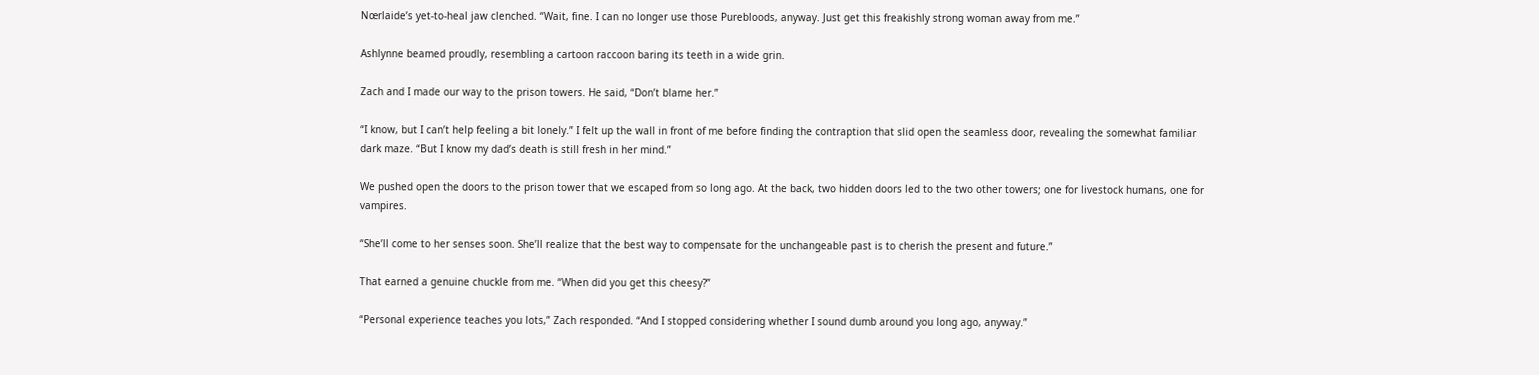Nœrlaide’s yet-to-heal jaw clenched. “Wait, fine. I can no longer use those Purebloods, anyway. Just get this freakishly strong woman away from me.”

Ashlynne beamed proudly, resembling a cartoon raccoon baring its teeth in a wide grin.

Zach and I made our way to the prison towers. He said, “Don’t blame her.”

“I know, but I can’t help feeling a bit lonely.” I felt up the wall in front of me before finding the contraption that slid open the seamless door, revealing the somewhat familiar dark maze. “But I know my dad’s death is still fresh in her mind.”

We pushed open the doors to the prison tower that we escaped from so long ago. At the back, two hidden doors led to the two other towers; one for livestock humans, one for vampires.

“She’ll come to her senses soon. She’ll realize that the best way to compensate for the unchangeable past is to cherish the present and future.”

That earned a genuine chuckle from me. “When did you get this cheesy?”

“Personal experience teaches you lots,” Zach responded. “And I stopped considering whether I sound dumb around you long ago, anyway.”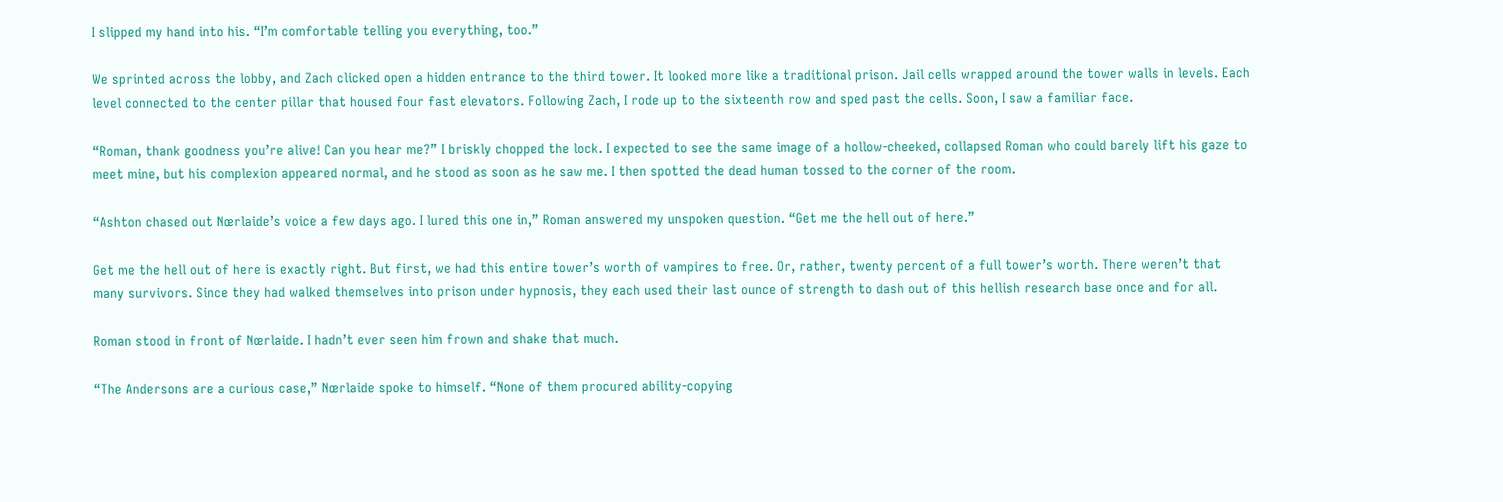I slipped my hand into his. “I’m comfortable telling you everything, too.”

We sprinted across the lobby, and Zach clicked open a hidden entrance to the third tower. It looked more like a traditional prison. Jail cells wrapped around the tower walls in levels. Each level connected to the center pillar that housed four fast elevators. Following Zach, I rode up to the sixteenth row and sped past the cells. Soon, I saw a familiar face.

“Roman, thank goodness you’re alive! Can you hear me?” I briskly chopped the lock. I expected to see the same image of a hollow-cheeked, collapsed Roman who could barely lift his gaze to meet mine, but his complexion appeared normal, and he stood as soon as he saw me. I then spotted the dead human tossed to the corner of the room.

“Ashton chased out Nœrlaide’s voice a few days ago. I lured this one in,” Roman answered my unspoken question. “Get me the hell out of here.”

Get me the hell out of here is exactly right. But first, we had this entire tower’s worth of vampires to free. Or, rather, twenty percent of a full tower’s worth. There weren’t that many survivors. Since they had walked themselves into prison under hypnosis, they each used their last ounce of strength to dash out of this hellish research base once and for all.

Roman stood in front of Nœrlaide. I hadn’t ever seen him frown and shake that much.

“The Andersons are a curious case,” Nœrlaide spoke to himself. “None of them procured ability-copying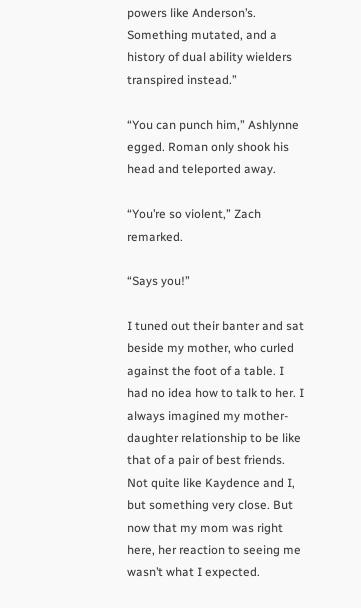powers like Anderson’s. Something mutated, and a history of dual ability wielders transpired instead.”

“You can punch him,” Ashlynne egged. Roman only shook his head and teleported away.

“You’re so violent,” Zach remarked.

“Says you!”

I tuned out their banter and sat beside my mother, who curled against the foot of a table. I had no idea how to talk to her. I always imagined my mother-daughter relationship to be like that of a pair of best friends. Not quite like Kaydence and I, but something very close. But now that my mom was right here, her reaction to seeing me wasn’t what I expected.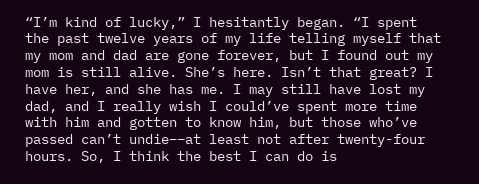“I’m kind of lucky,” I hesitantly began. “I spent the past twelve years of my life telling myself that my mom and dad are gone forever, but I found out my mom is still alive. She’s here. Isn’t that great? I have her, and she has me. I may still have lost my dad, and I really wish I could’ve spent more time with him and gotten to know him, but those who’ve passed can’t undie––at least not after twenty-four hours. So, I think the best I can do is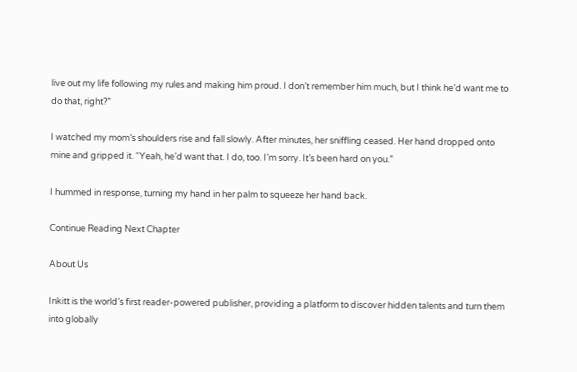live out my life following my rules and making him proud. I don’t remember him much, but I think he’d want me to do that, right?”

I watched my mom’s shoulders rise and fall slowly. After minutes, her sniffling ceased. Her hand dropped onto mine and gripped it. “Yeah, he’d want that. I do, too. I’m sorry. It’s been hard on you.”

I hummed in response, turning my hand in her palm to squeeze her hand back.

Continue Reading Next Chapter

About Us

Inkitt is the world’s first reader-powered publisher, providing a platform to discover hidden talents and turn them into globally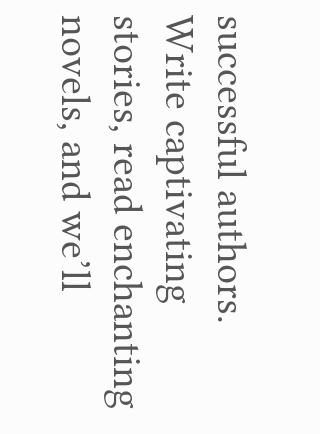successful authors. Write captivating stories, read enchanting novels, and we’ll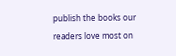publish the books our readers love most on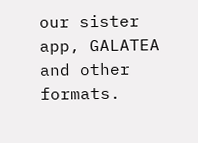our sister app, GALATEA and other formats.